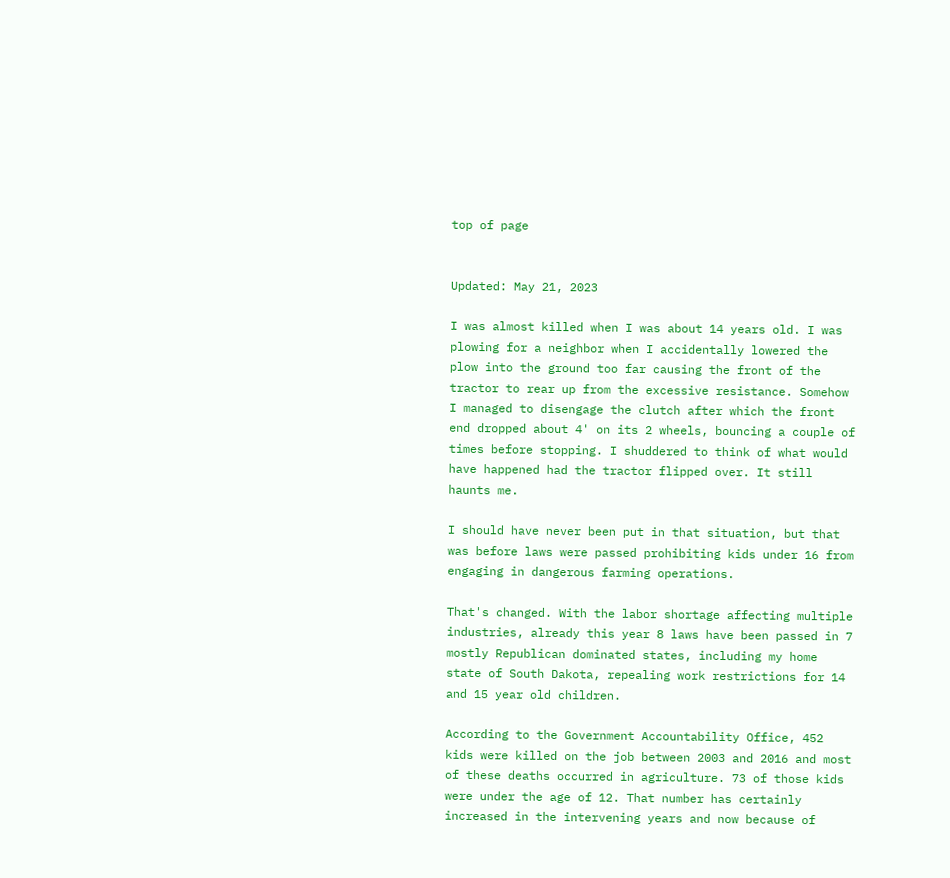top of page


Updated: May 21, 2023

I was almost killed when I was about 14 years old. I was plowing for a neighbor when I accidentally lowered the plow into the ground too far causing the front of the tractor to rear up from the excessive resistance. Somehow I managed to disengage the clutch after which the front end dropped about 4' on its 2 wheels, bouncing a couple of times before stopping. I shuddered to think of what would have happened had the tractor flipped over. It still haunts me.

I should have never been put in that situation, but that was before laws were passed prohibiting kids under 16 from engaging in dangerous farming operations.

That's changed. With the labor shortage affecting multiple industries, already this year 8 laws have been passed in 7 mostly Republican dominated states, including my home state of South Dakota, repealing work restrictions for 14 and 15 year old children.

According to the Government Accountability Office, 452 kids were killed on the job between 2003 and 2016 and most of these deaths occurred in agriculture. 73 of those kids were under the age of 12. That number has certainly increased in the intervening years and now because of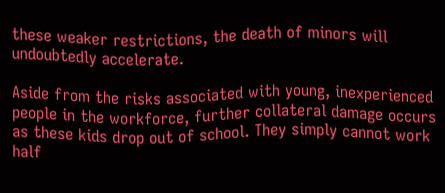these weaker restrictions, the death of minors will undoubtedly accelerate.

Aside from the risks associated with young, inexperienced people in the workforce, further collateral damage occurs as these kids drop out of school. They simply cannot work half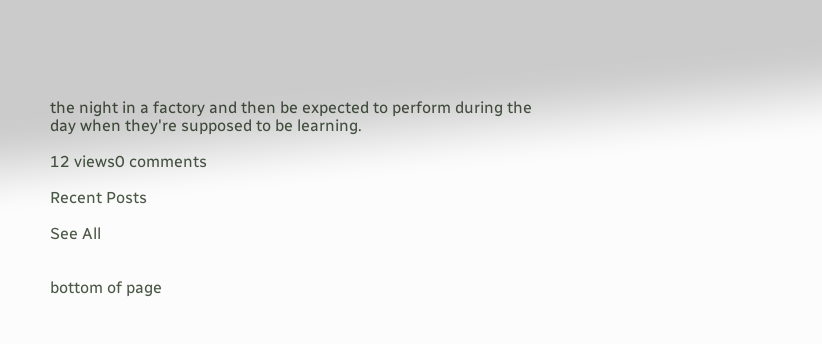the night in a factory and then be expected to perform during the day when they're supposed to be learning.

12 views0 comments

Recent Posts

See All


bottom of page